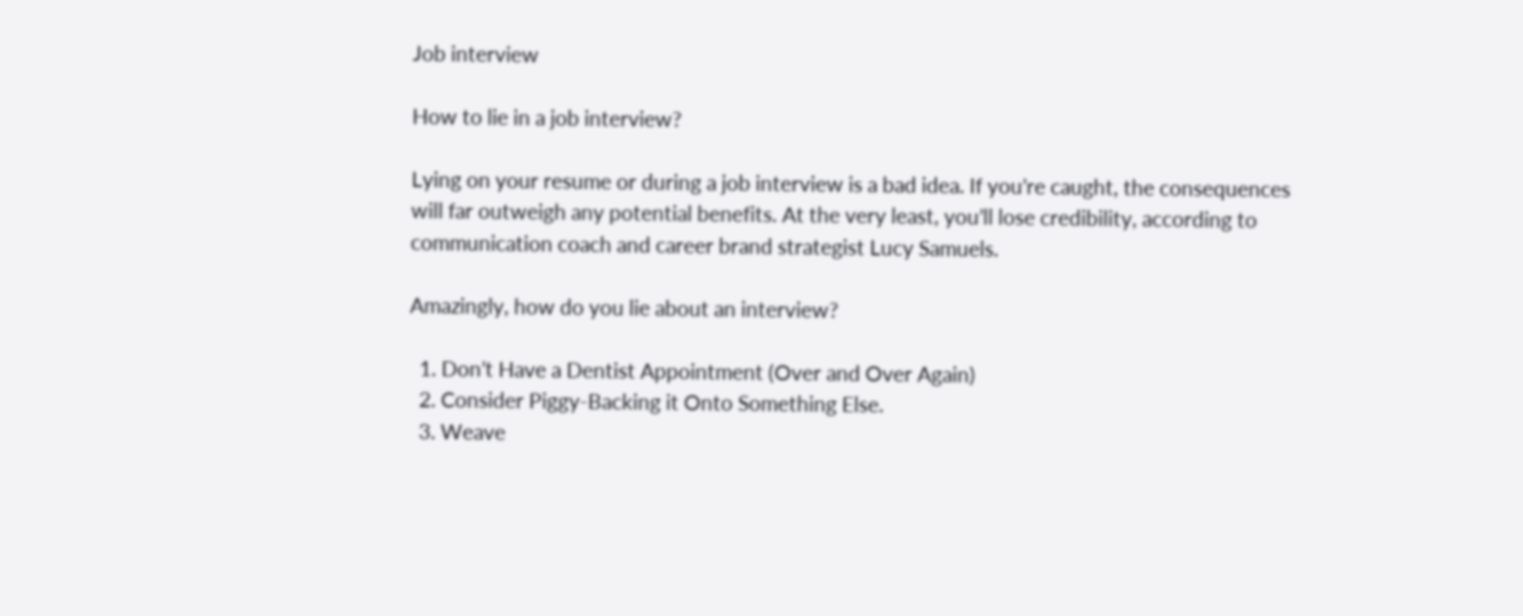Job interview

How to lie in a job interview?

Lying on your resume or during a job interview is a bad idea. If you’re caught, the consequences will far outweigh any potential benefits. At the very least, you’ll lose credibility, according to communication coach and career brand strategist Lucy Samuels.

Amazingly, how do you lie about an interview?

  1. Don’t Have a Dentist Appointment (Over and Over Again)
  2. Consider Piggy-Backing it Onto Something Else.
  3. Weave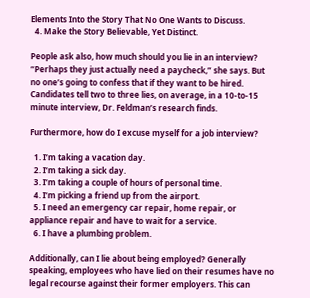Elements Into the Story That No One Wants to Discuss.
  4. Make the Story Believable, Yet Distinct.

People ask also, how much should you lie in an interview? “Perhaps they just actually need a paycheck,” she says. But no one’s going to confess that if they want to be hired. Candidates tell two to three lies, on average, in a 10-to-15 minute interview, Dr. Feldman’s research finds.

Furthermore, how do I excuse myself for a job interview?

  1. I’m taking a vacation day.
  2. I’m taking a sick day.
  3. I’m taking a couple of hours of personal time.
  4. I’m picking a friend up from the airport.
  5. I need an emergency car repair, home repair, or appliance repair and have to wait for a service.
  6. I have a plumbing problem.

Additionally, can I lie about being employed? Generally speaking, employees who have lied on their resumes have no legal recourse against their former employers. This can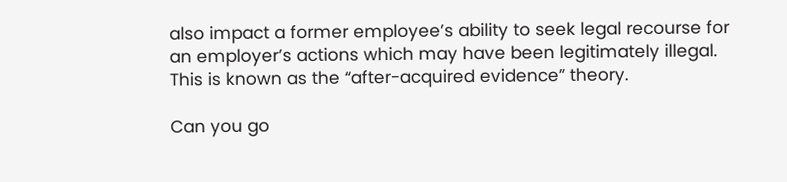also impact a former employee’s ability to seek legal recourse for an employer’s actions which may have been legitimately illegal. This is known as the “after-acquired evidence” theory.

Can you go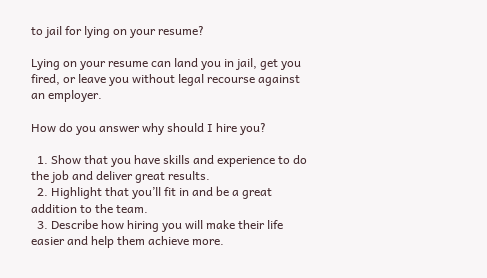to jail for lying on your resume?

Lying on your resume can land you in jail, get you fired, or leave you without legal recourse against an employer.

How do you answer why should I hire you?

  1. Show that you have skills and experience to do the job and deliver great results.
  2. Highlight that you’ll fit in and be a great addition to the team.
  3. Describe how hiring you will make their life easier and help them achieve more.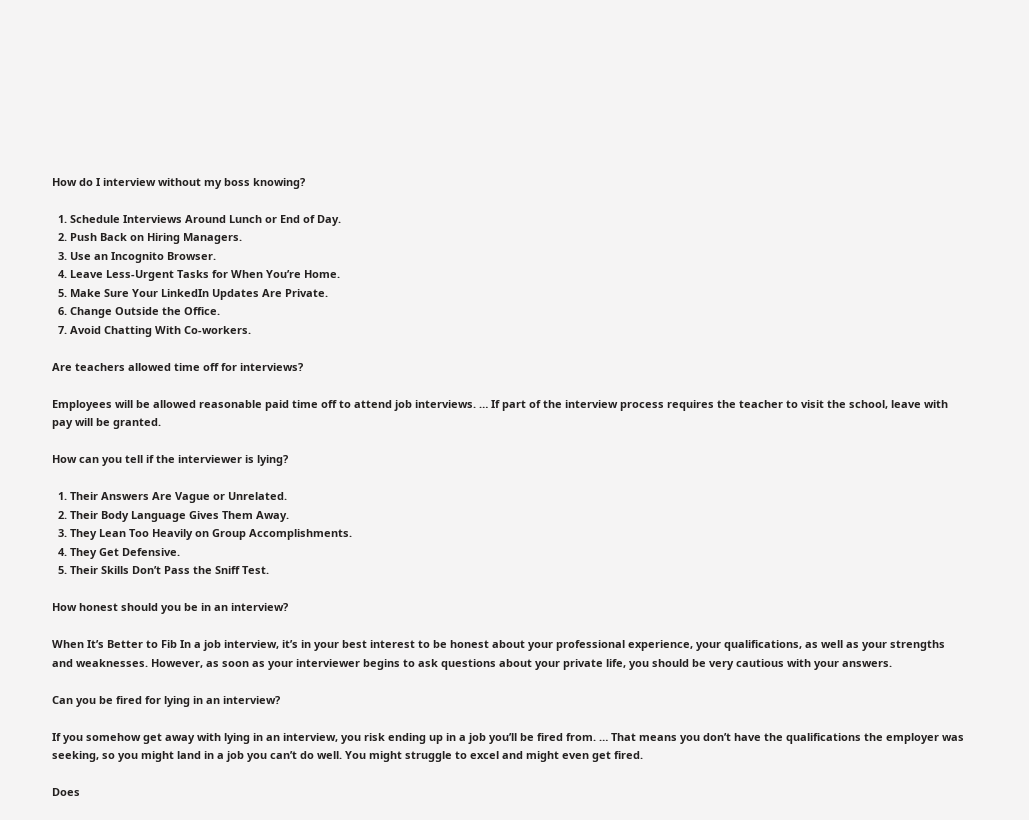How do I interview without my boss knowing?

  1. Schedule Interviews Around Lunch or End of Day.
  2. Push Back on Hiring Managers.
  3. Use an Incognito Browser.
  4. Leave Less-Urgent Tasks for When You’re Home.
  5. Make Sure Your LinkedIn Updates Are Private.
  6. Change Outside the Office.
  7. Avoid Chatting With Co-workers.

Are teachers allowed time off for interviews?

Employees will be allowed reasonable paid time off to attend job interviews. … If part of the interview process requires the teacher to visit the school, leave with pay will be granted.

How can you tell if the interviewer is lying?

  1. Their Answers Are Vague or Unrelated.
  2. Their Body Language Gives Them Away.
  3. They Lean Too Heavily on Group Accomplishments.
  4. They Get Defensive.
  5. Their Skills Don’t Pass the Sniff Test.

How honest should you be in an interview?

When It’s Better to Fib In a job interview, it’s in your best interest to be honest about your professional experience, your qualifications, as well as your strengths and weaknesses. However, as soon as your interviewer begins to ask questions about your private life, you should be very cautious with your answers.

Can you be fired for lying in an interview?

If you somehow get away with lying in an interview, you risk ending up in a job you’ll be fired from. … That means you don’t have the qualifications the employer was seeking, so you might land in a job you can’t do well. You might struggle to excel and might even get fired.

Does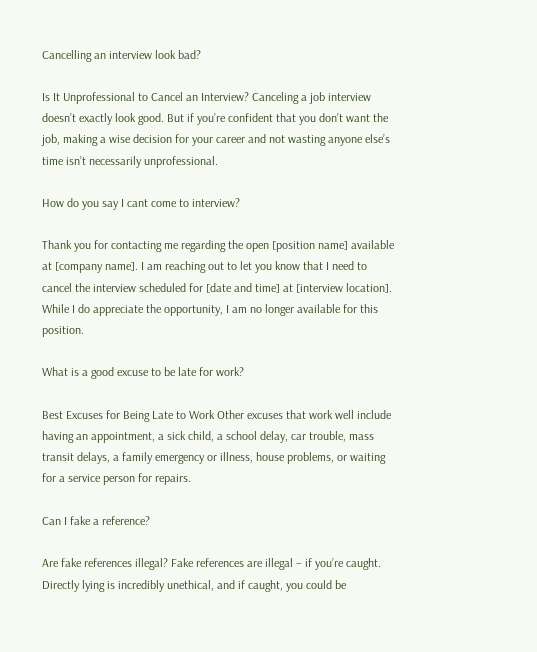Cancelling an interview look bad?

Is It Unprofessional to Cancel an Interview? Canceling a job interview doesn’t exactly look good. But if you’re confident that you don’t want the job, making a wise decision for your career and not wasting anyone else’s time isn’t necessarily unprofessional.

How do you say I cant come to interview?

Thank you for contacting me regarding the open [position name] available at [company name]. I am reaching out to let you know that I need to cancel the interview scheduled for [date and time] at [interview location]. While I do appreciate the opportunity, I am no longer available for this position.

What is a good excuse to be late for work?

Best Excuses for Being Late to Work Other excuses that work well include having an appointment, a sick child, a school delay, car trouble, mass transit delays, a family emergency or illness, house problems, or waiting for a service person for repairs.

Can I fake a reference?

Are fake references illegal? Fake references are illegal – if you’re caught. Directly lying is incredibly unethical, and if caught, you could be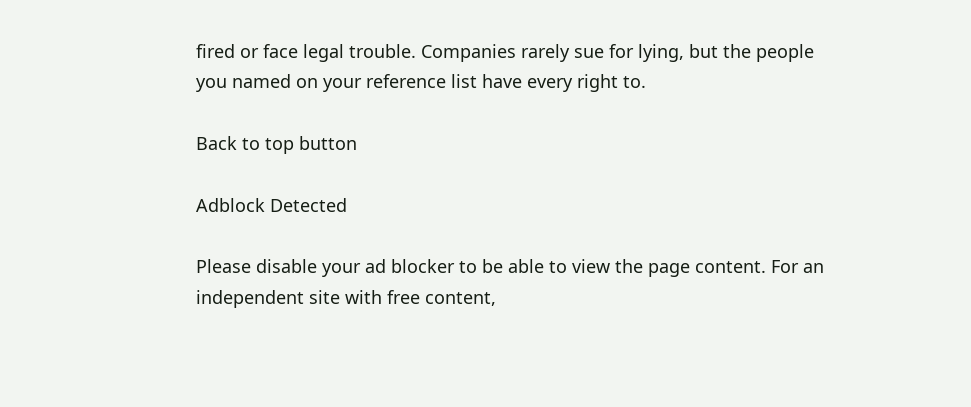fired or face legal trouble. Companies rarely sue for lying, but the people you named on your reference list have every right to.

Back to top button

Adblock Detected

Please disable your ad blocker to be able to view the page content. For an independent site with free content,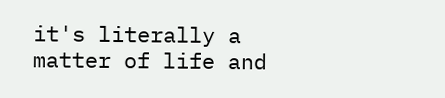it's literally a matter of life and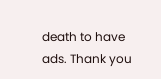death to have ads. Thank you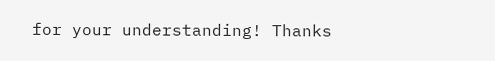for your understanding! Thanks